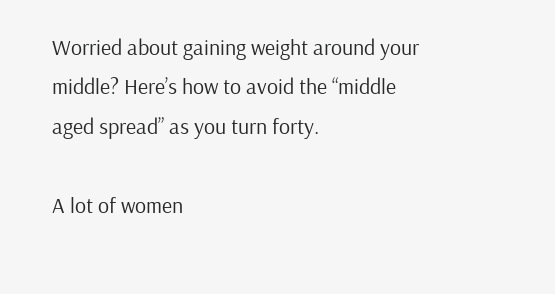Worried about gaining weight around your middle? Here’s how to avoid the “middle aged spread” as you turn forty.

A lot of women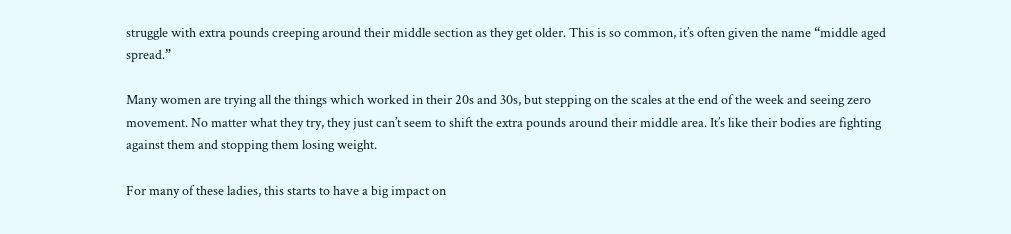struggle with extra pounds creeping around their middle section as they get older. This is so common, it’s often given the name “middle aged spread.”

Many women are trying all the things which worked in their 20s and 30s, but stepping on the scales at the end of the week and seeing zero movement. No matter what they try, they just can’t seem to shift the extra pounds around their middle area. It’s like their bodies are fighting against them and stopping them losing weight.

For many of these ladies, this starts to have a big impact on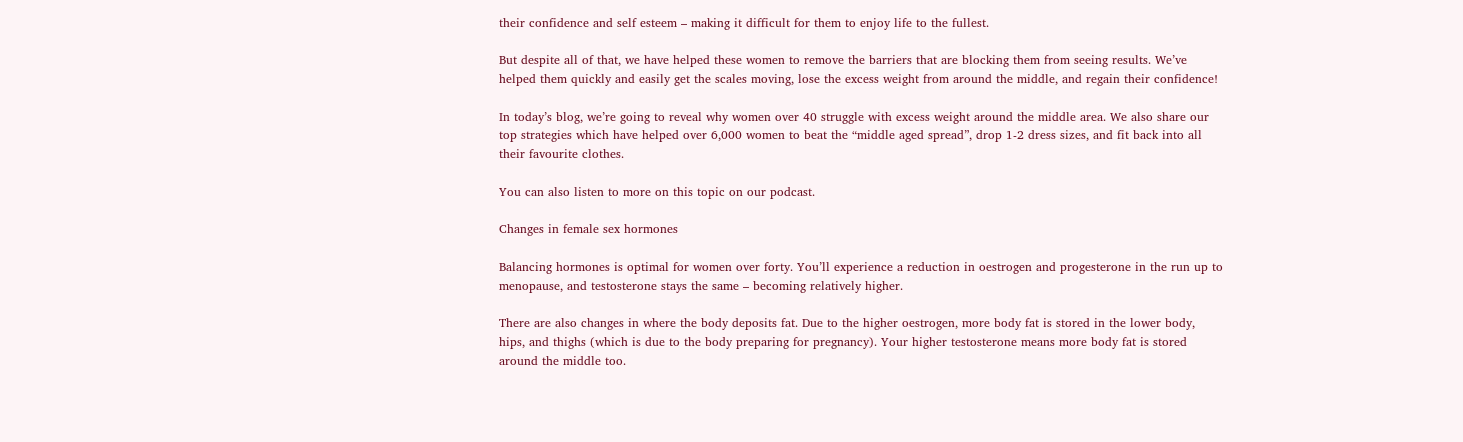their confidence and self esteem – making it difficult for them to enjoy life to the fullest.

But despite all of that, we have helped these women to remove the barriers that are blocking them from seeing results. We’ve helped them quickly and easily get the scales moving, lose the excess weight from around the middle, and regain their confidence!

In today’s blog, we’re going to reveal why women over 40 struggle with excess weight around the middle area. We also share our top strategies which have helped over 6,000 women to beat the “middle aged spread”, drop 1-2 dress sizes, and fit back into all their favourite clothes.

You can also listen to more on this topic on our podcast.

Changes in female sex hormones

Balancing hormones is optimal for women over forty. You’ll experience a reduction in oestrogen and progesterone in the run up to menopause, and testosterone stays the same – becoming relatively higher.

There are also changes in where the body deposits fat. Due to the higher oestrogen, more body fat is stored in the lower body, hips, and thighs (which is due to the body preparing for pregnancy). Your higher testosterone means more body fat is stored around the middle too.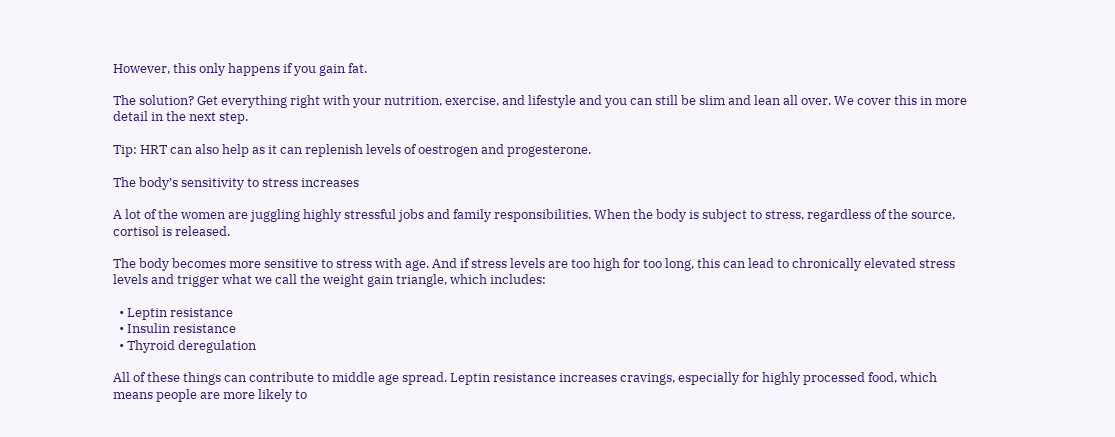However, this only happens if you gain fat.

The solution? Get everything right with your nutrition, exercise, and lifestyle and you can still be slim and lean all over. We cover this in more detail in the next step.

Tip: HRT can also help as it can replenish levels of oestrogen and progesterone.

The body’s sensitivity to stress increases

A lot of the women are juggling highly stressful jobs and family responsibilities. When the body is subject to stress, regardless of the source, cortisol is released.

The body becomes more sensitive to stress with age. And if stress levels are too high for too long, this can lead to chronically elevated stress levels and trigger what we call the weight gain triangle, which includes:

  • Leptin resistance
  • Insulin resistance
  • Thyroid deregulation

All of these things can contribute to middle age spread. Leptin resistance increases cravings, especially for highly processed food, which means people are more likely to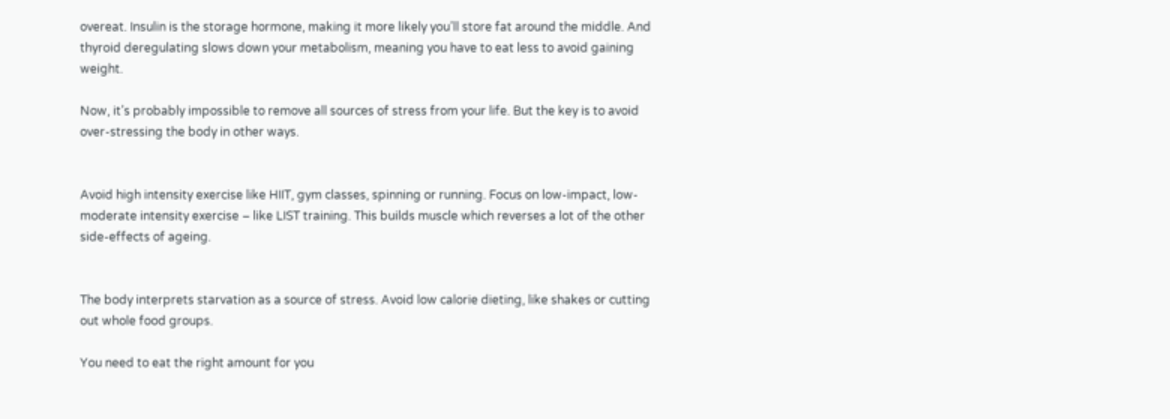overeat. Insulin is the storage hormone, making it more likely you’ll store fat around the middle. And thyroid deregulating slows down your metabolism, meaning you have to eat less to avoid gaining weight.

Now, it’s probably impossible to remove all sources of stress from your life. But the key is to avoid over-stressing the body in other ways.


Avoid high intensity exercise like HIIT, gym classes, spinning or running. Focus on low-impact, low-moderate intensity exercise – like LIST training. This builds muscle which reverses a lot of the other side-effects of ageing.


The body interprets starvation as a source of stress. Avoid low calorie dieting, like shakes or cutting out whole food groups.

You need to eat the right amount for you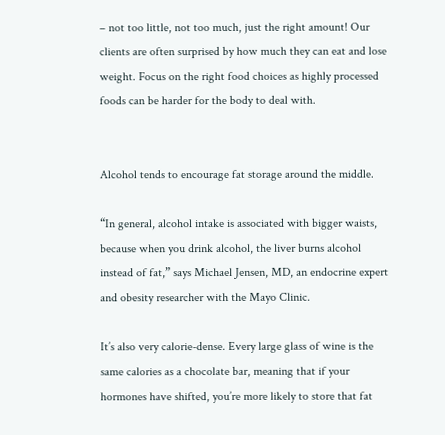– not too little, not too much, just the right amount! Our clients are often surprised by how much they can eat and lose weight. Focus on the right food choices as highly processed foods can be harder for the body to deal with.


Alcohol tends to encourage fat storage around the middle.

“In general, alcohol intake is associated with bigger waists, because when you drink alcohol, the liver burns alcohol instead of fat,” says Michael Jensen, MD, an endocrine expert and obesity researcher with the Mayo Clinic.

It’s also very calorie-dense. Every large glass of wine is the same calories as a chocolate bar, meaning that if your hormones have shifted, you’re more likely to store that fat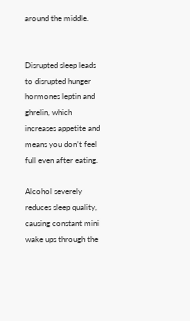around the middle.


Disrupted sleep leads to disrupted hunger hormones leptin and ghrelin, which increases appetite and means you don’t feel full even after eating.

Alcohol severely reduces sleep quality, causing constant mini wake ups through the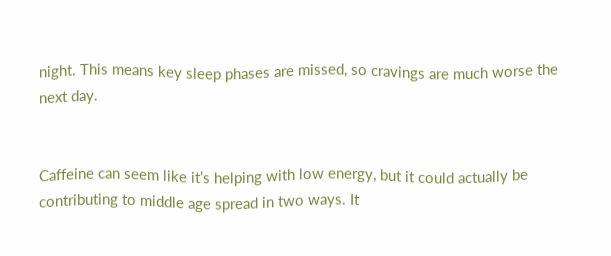night. This means key sleep phases are missed, so cravings are much worse the next day.


Caffeine can seem like it’s helping with low energy, but it could actually be contributing to middle age spread in two ways. It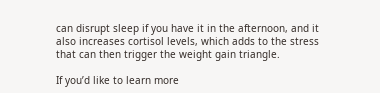can disrupt sleep if you have it in the afternoon, and it also increases cortisol levels, which adds to the stress that can then trigger the weight gain triangle.

If you’d like to learn more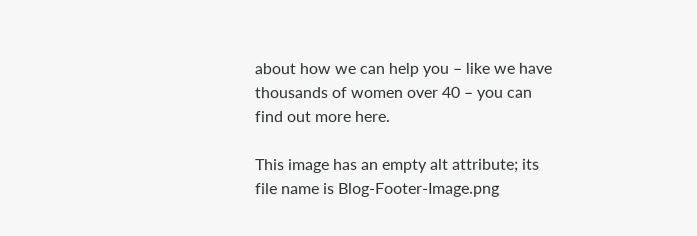about how we can help you – like we have thousands of women over 40 – you can find out more here.

This image has an empty alt attribute; its file name is Blog-Footer-Image.png